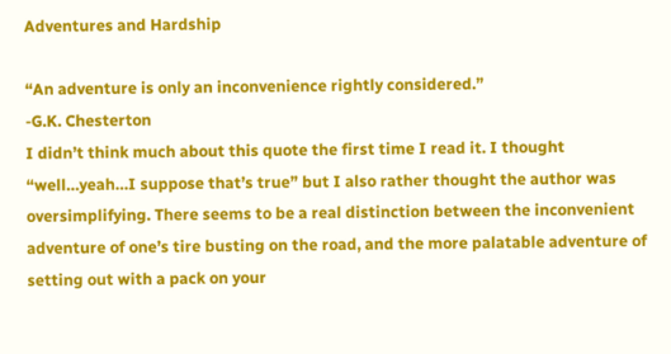Adventures and Hardship

“An adventure is only an inconvenience rightly considered.”
-G.K. Chesterton
I didn’t think much about this quote the first time I read it. I thought “well…yeah…I suppose that’s true” but I also rather thought the author was oversimplifying. There seems to be a real distinction between the inconvenient adventure of one’s tire busting on the road, and the more palatable adventure of setting out with a pack on your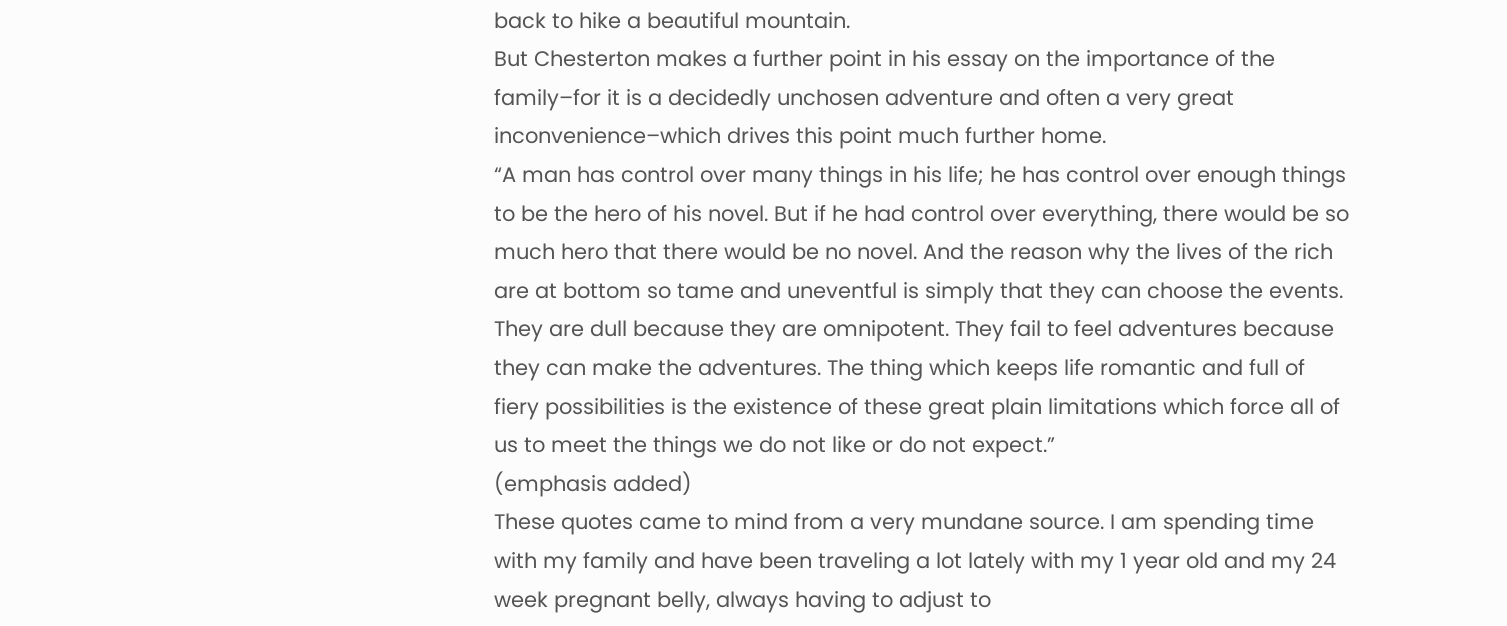back to hike a beautiful mountain.
But Chesterton makes a further point in his essay on the importance of the family–for it is a decidedly unchosen adventure and often a very great inconvenience–which drives this point much further home.
“A man has control over many things in his life; he has control over enough things to be the hero of his novel. But if he had control over everything, there would be so much hero that there would be no novel. And the reason why the lives of the rich are at bottom so tame and uneventful is simply that they can choose the events. They are dull because they are omnipotent. They fail to feel adventures because they can make the adventures. The thing which keeps life romantic and full of fiery possibilities is the existence of these great plain limitations which force all of us to meet the things we do not like or do not expect.”
(emphasis added)
These quotes came to mind from a very mundane source. I am spending time with my family and have been traveling a lot lately with my 1 year old and my 24 week pregnant belly, always having to adjust to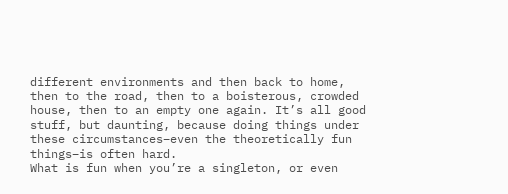different environments and then back to home, then to the road, then to a boisterous, crowded house, then to an empty one again. It’s all good stuff, but daunting, because doing things under these circumstances–even the theoretically fun things–is often hard.
What is fun when you’re a singleton, or even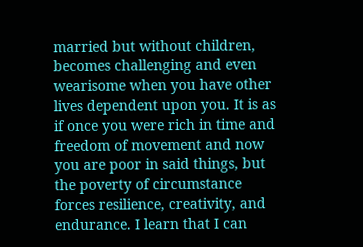married but without children, becomes challenging and even wearisome when you have other lives dependent upon you. It is as if once you were rich in time and freedom of movement and now you are poor in said things, but the poverty of circumstance forces resilience, creativity, and endurance. I learn that I can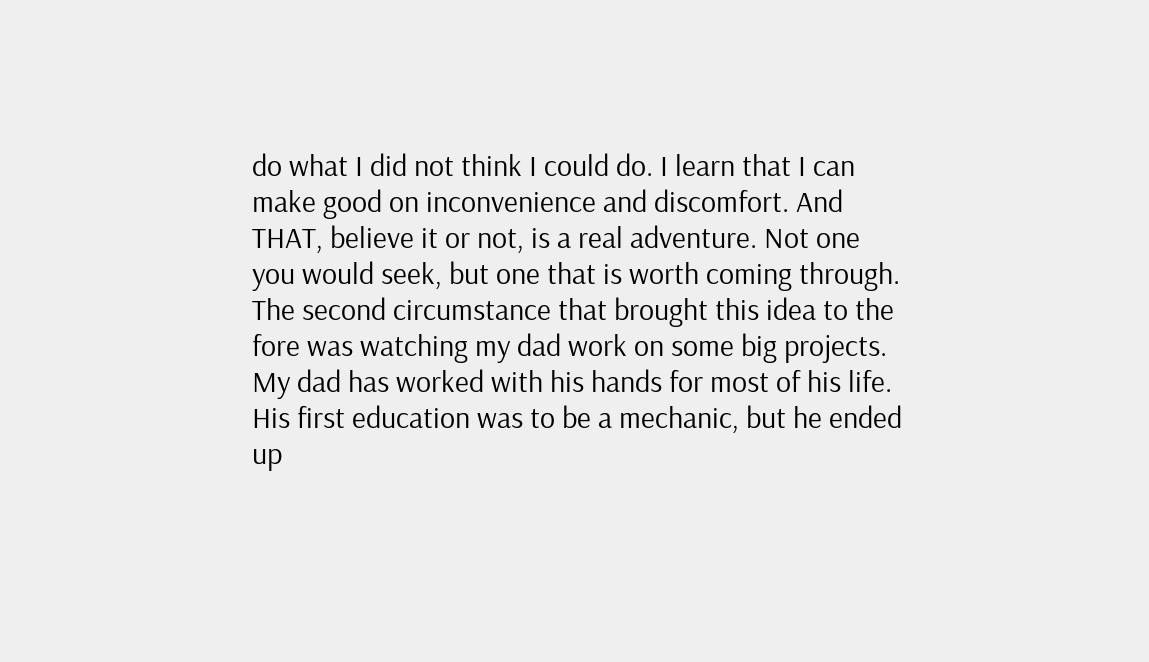do what I did not think I could do. I learn that I can make good on inconvenience and discomfort. And THAT, believe it or not, is a real adventure. Not one you would seek, but one that is worth coming through.
The second circumstance that brought this idea to the fore was watching my dad work on some big projects. My dad has worked with his hands for most of his life. His first education was to be a mechanic, but he ended up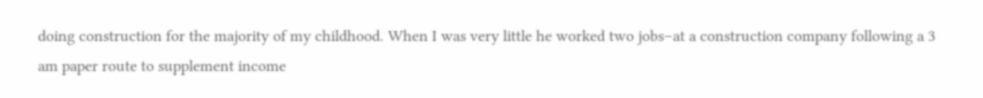doing construction for the majority of my childhood. When I was very little he worked two jobs–at a construction company following a 3 am paper route to supplement income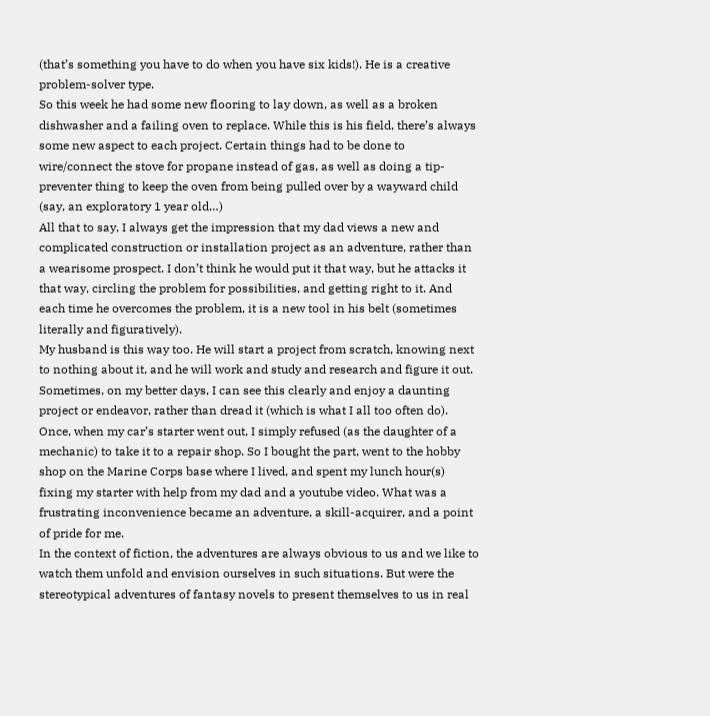(that’s something you have to do when you have six kids!). He is a creative problem-solver type.
So this week he had some new flooring to lay down, as well as a broken dishwasher and a failing oven to replace. While this is his field, there’s always some new aspect to each project. Certain things had to be done to wire/connect the stove for propane instead of gas, as well as doing a tip-preventer thing to keep the oven from being pulled over by a wayward child (say, an exploratory 1 year old…)
All that to say, I always get the impression that my dad views a new and complicated construction or installation project as an adventure, rather than a wearisome prospect. I don’t think he would put it that way, but he attacks it that way, circling the problem for possibilities, and getting right to it. And each time he overcomes the problem, it is a new tool in his belt (sometimes literally and figuratively).
My husband is this way too. He will start a project from scratch, knowing next to nothing about it, and he will work and study and research and figure it out.
Sometimes, on my better days, I can see this clearly and enjoy a daunting project or endeavor, rather than dread it (which is what I all too often do). Once, when my car’s starter went out, I simply refused (as the daughter of a mechanic) to take it to a repair shop. So I bought the part, went to the hobby shop on the Marine Corps base where I lived, and spent my lunch hour(s) fixing my starter with help from my dad and a youtube video. What was a frustrating inconvenience became an adventure, a skill-acquirer, and a point of pride for me.
In the context of fiction, the adventures are always obvious to us and we like to watch them unfold and envision ourselves in such situations. But were the stereotypical adventures of fantasy novels to present themselves to us in real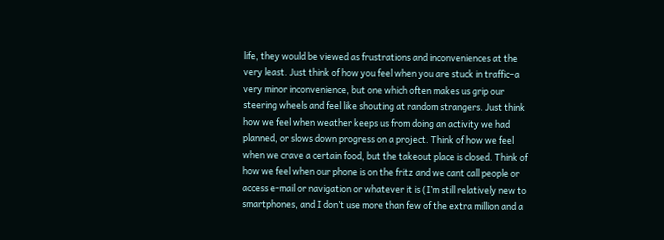life, they would be viewed as frustrations and inconveniences at the very least. Just think of how you feel when you are stuck in traffic–a very minor inconvenience, but one which often makes us grip our steering wheels and feel like shouting at random strangers. Just think how we feel when weather keeps us from doing an activity we had planned, or slows down progress on a project. Think of how we feel when we crave a certain food, but the takeout place is closed. Think of how we feel when our phone is on the fritz and we cant call people or access e-mail or navigation or whatever it is (I’m still relatively new to smartphones, and I don’t use more than few of the extra million and a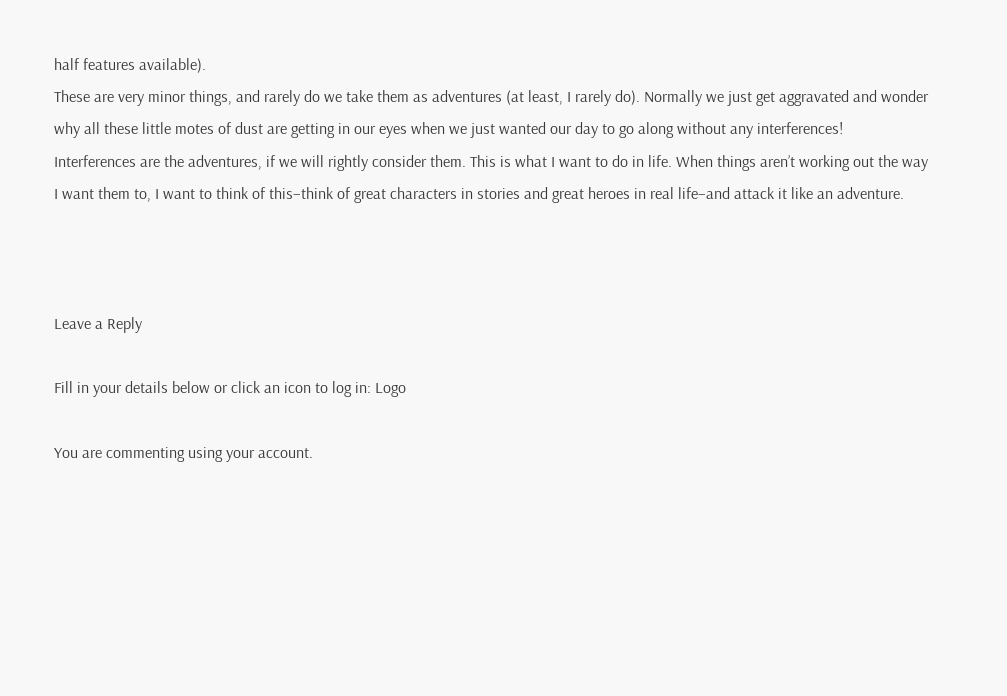half features available).
These are very minor things, and rarely do we take them as adventures (at least, I rarely do). Normally we just get aggravated and wonder why all these little motes of dust are getting in our eyes when we just wanted our day to go along without any interferences!
Interferences are the adventures, if we will rightly consider them. This is what I want to do in life. When things aren’t working out the way I want them to, I want to think of this–think of great characters in stories and great heroes in real life–and attack it like an adventure.



Leave a Reply

Fill in your details below or click an icon to log in: Logo

You are commenting using your account.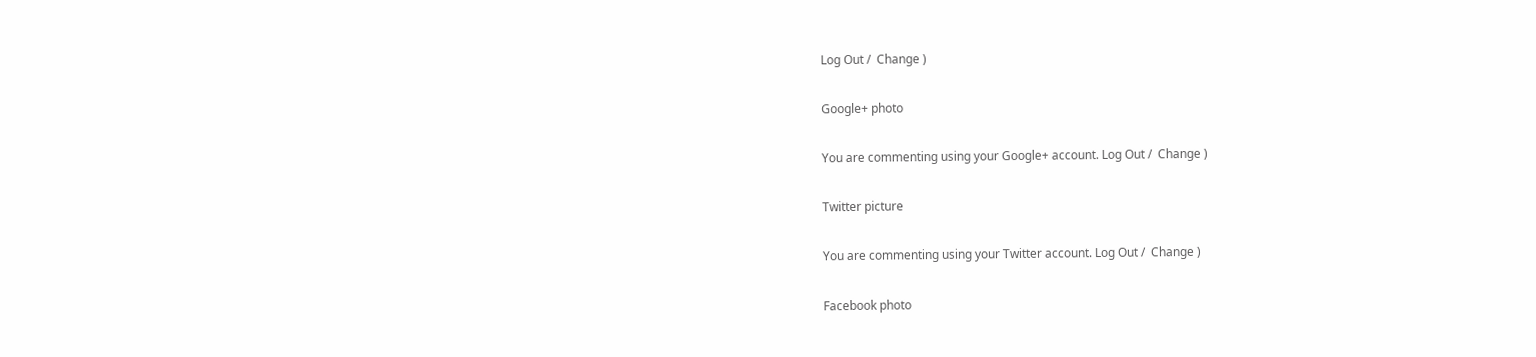Log Out /  Change )

Google+ photo

You are commenting using your Google+ account. Log Out /  Change )

Twitter picture

You are commenting using your Twitter account. Log Out /  Change )

Facebook photo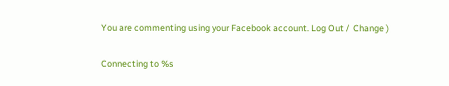You are commenting using your Facebook account. Log Out /  Change )


Connecting to %s